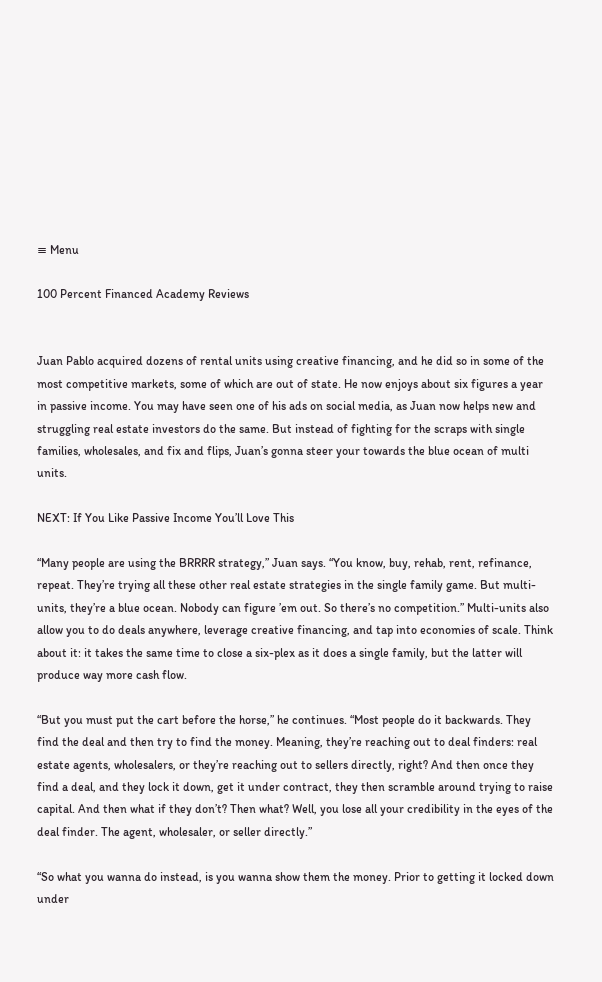≡ Menu

100 Percent Financed Academy Reviews


Juan Pablo acquired dozens of rental units using creative financing, and he did so in some of the most competitive markets, some of which are out of state. He now enjoys about six figures a year in passive income. You may have seen one of his ads on social media, as Juan now helps new and struggling real estate investors do the same. But instead of fighting for the scraps with single families, wholesales, and fix and flips, Juan’s gonna steer your towards the blue ocean of multi units.

NEXT: If You Like Passive Income You’ll Love This

“Many people are using the BRRRR strategy,” Juan says. “You know, buy, rehab, rent, refinance, repeat. They’re trying all these other real estate strategies in the single family game. But multi-units, they’re a blue ocean. Nobody can figure ’em out. So there’s no competition.” Multi-units also allow you to do deals anywhere, leverage creative financing, and tap into economies of scale. Think about it: it takes the same time to close a six-plex as it does a single family, but the latter will produce way more cash flow.

“But you must put the cart before the horse,” he continues. “Most people do it backwards. They find the deal and then try to find the money. Meaning, they’re reaching out to deal finders: real estate agents, wholesalers, or they’re reaching out to sellers directly, right? And then once they find a deal, and they lock it down, get it under contract, they then scramble around trying to raise capital. And then what if they don’t? Then what? Well, you lose all your credibility in the eyes of the deal finder. The agent, wholesaler, or seller directly.”

“So what you wanna do instead, is you wanna show them the money. Prior to getting it locked down under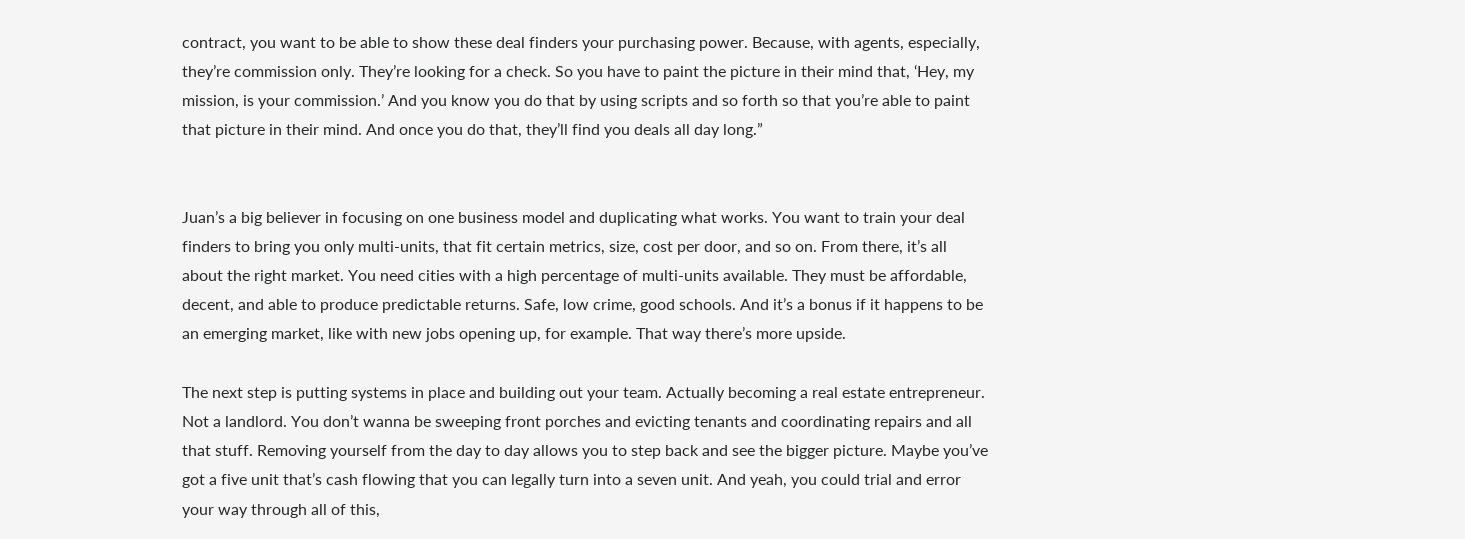contract, you want to be able to show these deal finders your purchasing power. Because, with agents, especially, they’re commission only. They’re looking for a check. So you have to paint the picture in their mind that, ‘Hey, my mission, is your commission.’ And you know you do that by using scripts and so forth so that you’re able to paint that picture in their mind. And once you do that, they’ll find you deals all day long.”


Juan’s a big believer in focusing on one business model and duplicating what works. You want to train your deal finders to bring you only multi-units, that fit certain metrics, size, cost per door, and so on. From there, it’s all about the right market. You need cities with a high percentage of multi-units available. They must be affordable, decent, and able to produce predictable returns. Safe, low crime, good schools. And it’s a bonus if it happens to be an emerging market, like with new jobs opening up, for example. That way there’s more upside.

The next step is putting systems in place and building out your team. Actually becoming a real estate entrepreneur. Not a landlord. You don’t wanna be sweeping front porches and evicting tenants and coordinating repairs and all that stuff. Removing yourself from the day to day allows you to step back and see the bigger picture. Maybe you’ve got a five unit that’s cash flowing that you can legally turn into a seven unit. And yeah, you could trial and error your way through all of this,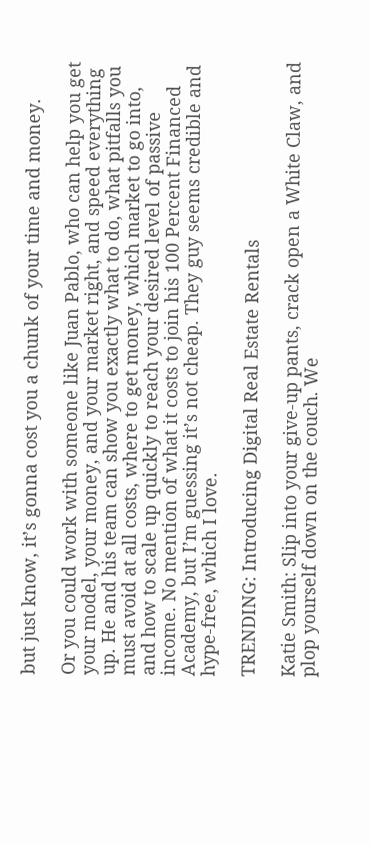but just know, it’s gonna cost you a chunk of your time and money.

Or you could work with someone like Juan Pablo, who can help you get your model, your money, and your market right, and speed everything up. He and his team can show you exactly what to do, what pitfalls you must avoid at all costs, where to get money, which market to go into, and how to scale up quickly to reach your desired level of passive income. No mention of what it costs to join his 100 Percent Financed Academy, but I’m guessing it’s not cheap. They guy seems credible and hype-free, which I love.

TRENDING: Introducing Digital Real Estate Rentals

Katie Smith: Slip into your give-up pants, crack open a White Claw, and plop yourself down on the couch. We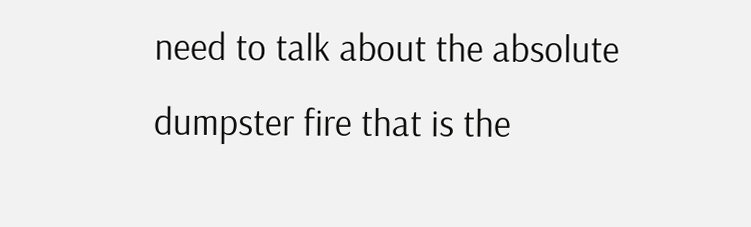need to talk about the absolute dumpster fire that is the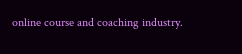online course and coaching industry.